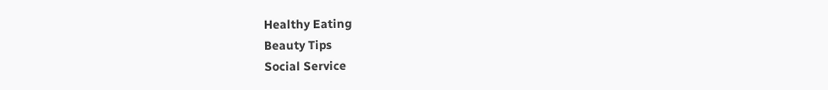Healthy Eating
Beauty Tips
Social Service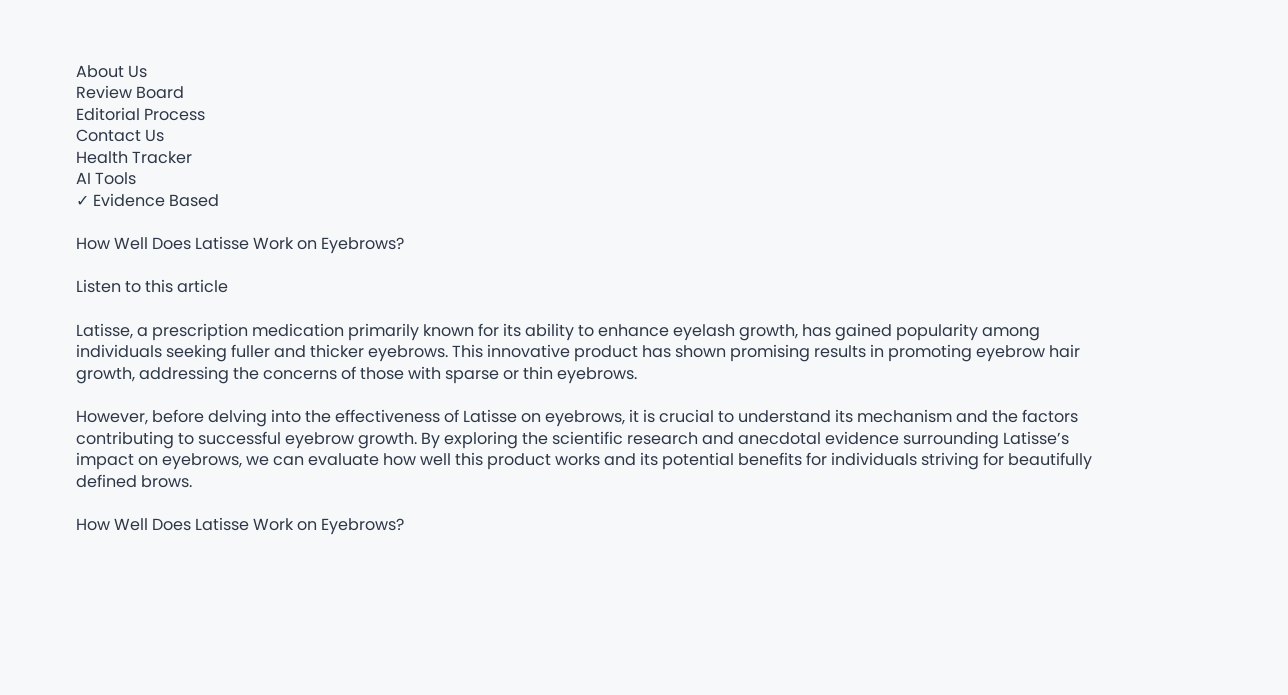About Us
Review Board
Editorial Process
Contact Us
Health Tracker
AI Tools
✓ Evidence Based

How Well Does Latisse Work on Eyebrows?

Listen to this article

Latisse, a prescription medication primarily known for its ability to enhance eyelash growth, has gained popularity among individuals seeking fuller and thicker eyebrows. This innovative product has shown promising results in promoting eyebrow hair growth, addressing the concerns of those with sparse or thin eyebrows.

However, before delving into the effectiveness of Latisse on eyebrows, it is crucial to understand its mechanism and the factors contributing to successful eyebrow growth. By exploring the scientific research and anecdotal evidence surrounding Latisse’s impact on eyebrows, we can evaluate how well this product works and its potential benefits for individuals striving for beautifully defined brows.

How Well Does Latisse Work on Eyebrows?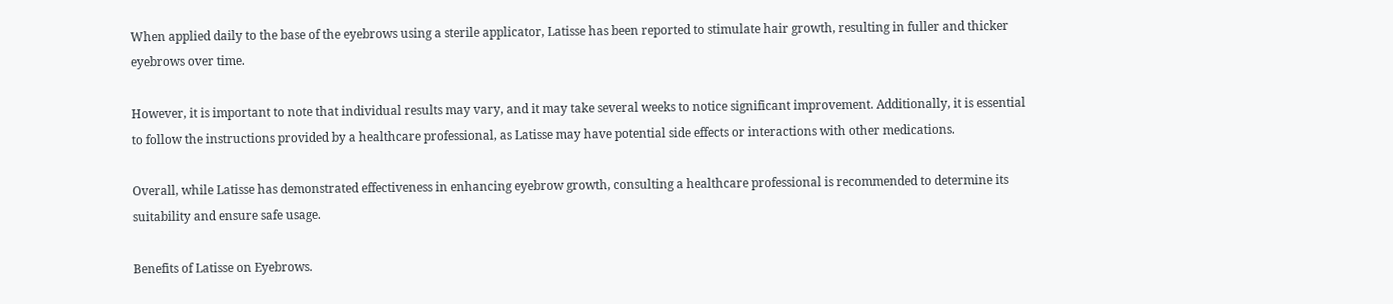When applied daily to the base of the eyebrows using a sterile applicator, Latisse has been reported to stimulate hair growth, resulting in fuller and thicker eyebrows over time.

However, it is important to note that individual results may vary, and it may take several weeks to notice significant improvement. Additionally, it is essential to follow the instructions provided by a healthcare professional, as Latisse may have potential side effects or interactions with other medications.

Overall, while Latisse has demonstrated effectiveness in enhancing eyebrow growth, consulting a healthcare professional is recommended to determine its suitability and ensure safe usage.

Benefits of Latisse on Eyebrows.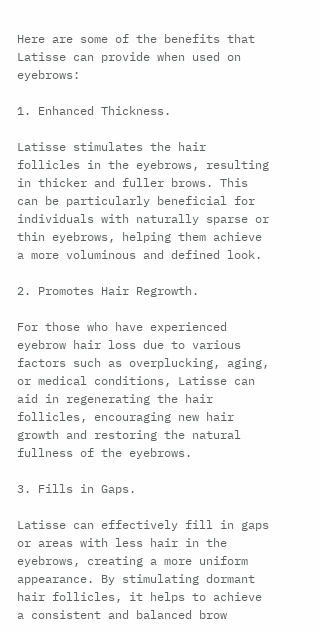Here are some of the benefits that Latisse can provide when used on eyebrows:

1. Enhanced Thickness.

Latisse stimulates the hair follicles in the eyebrows, resulting in thicker and fuller brows. This can be particularly beneficial for individuals with naturally sparse or thin eyebrows, helping them achieve a more voluminous and defined look.

2. Promotes Hair Regrowth.

For those who have experienced eyebrow hair loss due to various factors such as overplucking, aging, or medical conditions, Latisse can aid in regenerating the hair follicles, encouraging new hair growth and restoring the natural fullness of the eyebrows.

3. Fills in Gaps.

Latisse can effectively fill in gaps or areas with less hair in the eyebrows, creating a more uniform appearance. By stimulating dormant hair follicles, it helps to achieve a consistent and balanced brow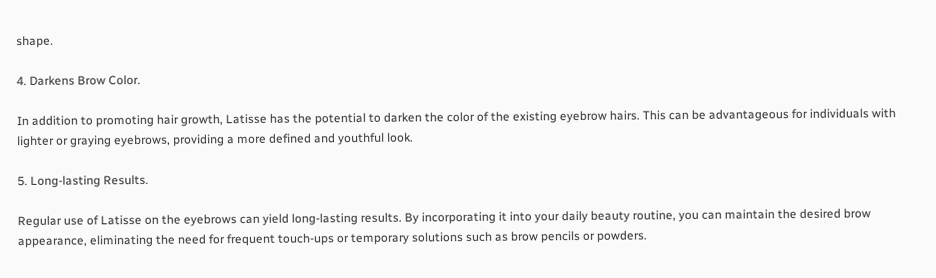shape.

4. Darkens Brow Color.

In addition to promoting hair growth, Latisse has the potential to darken the color of the existing eyebrow hairs. This can be advantageous for individuals with lighter or graying eyebrows, providing a more defined and youthful look.

5. Long-lasting Results.

Regular use of Latisse on the eyebrows can yield long-lasting results. By incorporating it into your daily beauty routine, you can maintain the desired brow appearance, eliminating the need for frequent touch-ups or temporary solutions such as brow pencils or powders.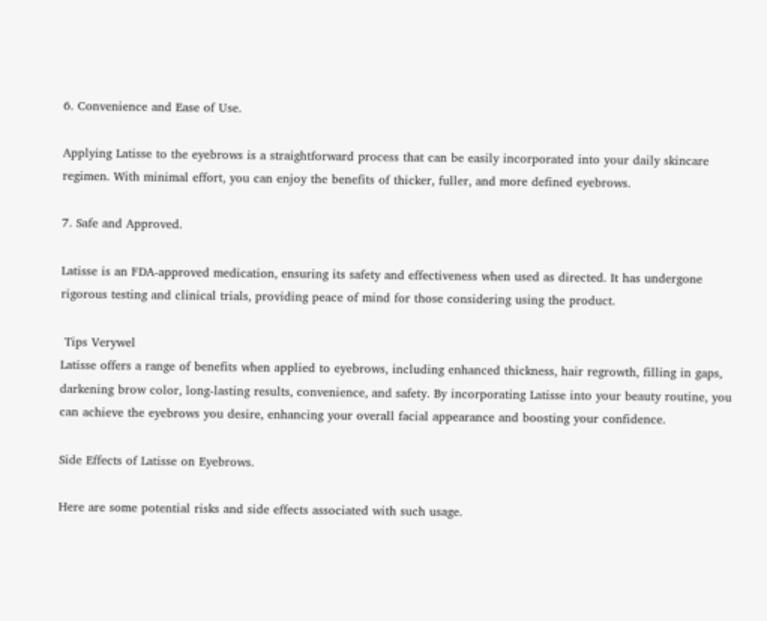6. Convenience and Ease of Use.

Applying Latisse to the eyebrows is a straightforward process that can be easily incorporated into your daily skincare regimen. With minimal effort, you can enjoy the benefits of thicker, fuller, and more defined eyebrows.

7. Safe and Approved.

Latisse is an FDA-approved medication, ensuring its safety and effectiveness when used as directed. It has undergone rigorous testing and clinical trials, providing peace of mind for those considering using the product.

 Tips Verywel
Latisse offers a range of benefits when applied to eyebrows, including enhanced thickness, hair regrowth, filling in gaps, darkening brow color, long-lasting results, convenience, and safety. By incorporating Latisse into your beauty routine, you can achieve the eyebrows you desire, enhancing your overall facial appearance and boosting your confidence.

Side Effects of Latisse on Eyebrows.

Here are some potential risks and side effects associated with such usage.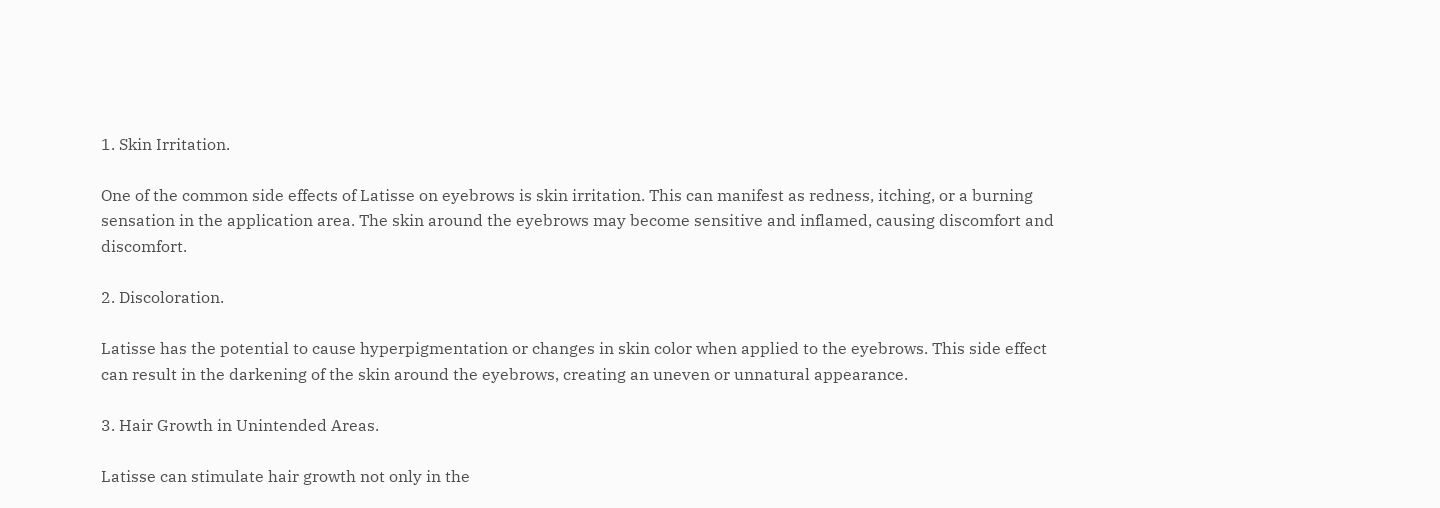1. Skin Irritation.

One of the common side effects of Latisse on eyebrows is skin irritation. This can manifest as redness, itching, or a burning sensation in the application area. The skin around the eyebrows may become sensitive and inflamed, causing discomfort and discomfort.

2. Discoloration.

Latisse has the potential to cause hyperpigmentation or changes in skin color when applied to the eyebrows. This side effect can result in the darkening of the skin around the eyebrows, creating an uneven or unnatural appearance.

3. Hair Growth in Unintended Areas.

Latisse can stimulate hair growth not only in the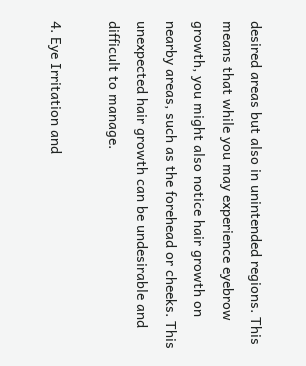desired areas but also in unintended regions. This means that while you may experience eyebrow growth, you might also notice hair growth on nearby areas, such as the forehead or cheeks. This unexpected hair growth can be undesirable and difficult to manage.

4. Eye Irritation and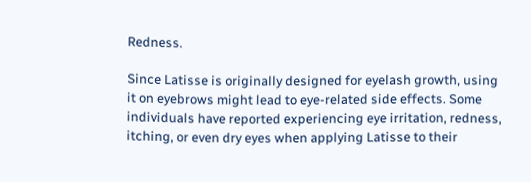Redness.

Since Latisse is originally designed for eyelash growth, using it on eyebrows might lead to eye-related side effects. Some individuals have reported experiencing eye irritation, redness, itching, or even dry eyes when applying Latisse to their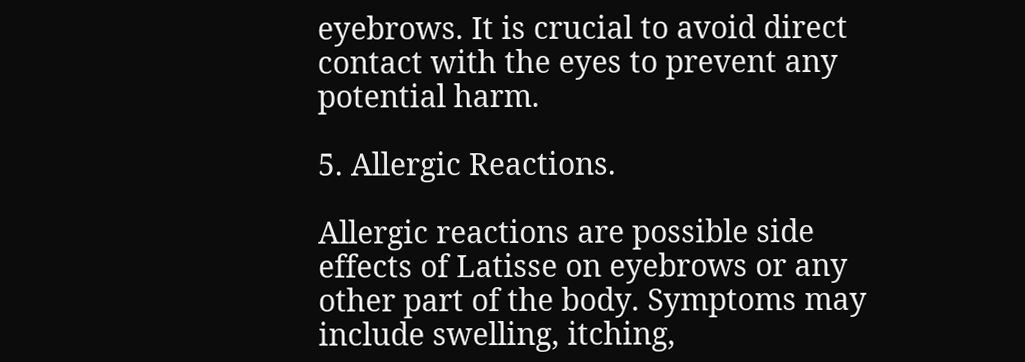eyebrows. It is crucial to avoid direct contact with the eyes to prevent any potential harm.

5. Allergic Reactions.

Allergic reactions are possible side effects of Latisse on eyebrows or any other part of the body. Symptoms may include swelling, itching,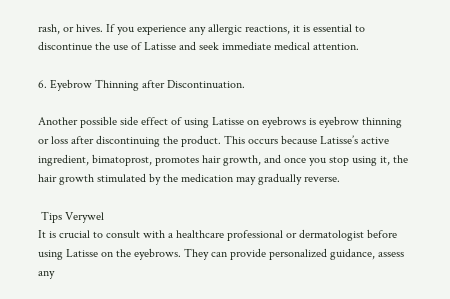rash, or hives. If you experience any allergic reactions, it is essential to discontinue the use of Latisse and seek immediate medical attention.

6. Eyebrow Thinning after Discontinuation.

Another possible side effect of using Latisse on eyebrows is eyebrow thinning or loss after discontinuing the product. This occurs because Latisse’s active ingredient, bimatoprost, promotes hair growth, and once you stop using it, the hair growth stimulated by the medication may gradually reverse.

 Tips Verywel
It is crucial to consult with a healthcare professional or dermatologist before using Latisse on the eyebrows. They can provide personalized guidance, assess any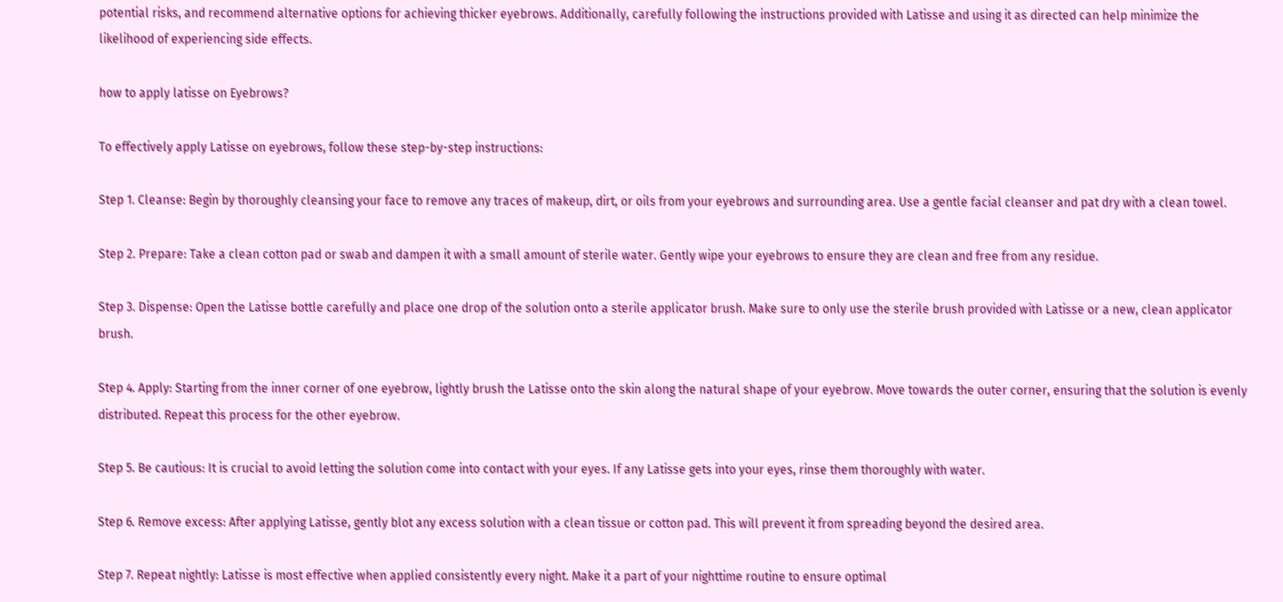potential risks, and recommend alternative options for achieving thicker eyebrows. Additionally, carefully following the instructions provided with Latisse and using it as directed can help minimize the likelihood of experiencing side effects.

how to apply latisse on Eyebrows?

To effectively apply Latisse on eyebrows, follow these step-by-step instructions:

Step 1. Cleanse: Begin by thoroughly cleansing your face to remove any traces of makeup, dirt, or oils from your eyebrows and surrounding area. Use a gentle facial cleanser and pat dry with a clean towel.

Step 2. Prepare: Take a clean cotton pad or swab and dampen it with a small amount of sterile water. Gently wipe your eyebrows to ensure they are clean and free from any residue.

Step 3. Dispense: Open the Latisse bottle carefully and place one drop of the solution onto a sterile applicator brush. Make sure to only use the sterile brush provided with Latisse or a new, clean applicator brush.

Step 4. Apply: Starting from the inner corner of one eyebrow, lightly brush the Latisse onto the skin along the natural shape of your eyebrow. Move towards the outer corner, ensuring that the solution is evenly distributed. Repeat this process for the other eyebrow.

Step 5. Be cautious: It is crucial to avoid letting the solution come into contact with your eyes. If any Latisse gets into your eyes, rinse them thoroughly with water.

Step 6. Remove excess: After applying Latisse, gently blot any excess solution with a clean tissue or cotton pad. This will prevent it from spreading beyond the desired area.

Step 7. Repeat nightly: Latisse is most effective when applied consistently every night. Make it a part of your nighttime routine to ensure optimal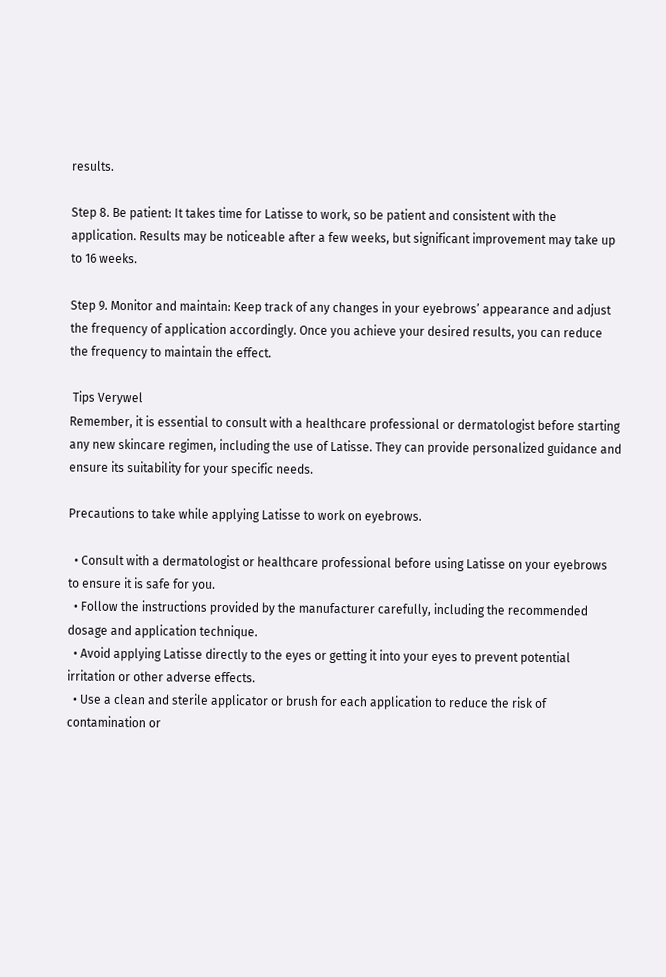results.

Step 8. Be patient: It takes time for Latisse to work, so be patient and consistent with the application. Results may be noticeable after a few weeks, but significant improvement may take up to 16 weeks.

Step 9. Monitor and maintain: Keep track of any changes in your eyebrows’ appearance and adjust the frequency of application accordingly. Once you achieve your desired results, you can reduce the frequency to maintain the effect.

 Tips Verywel
Remember, it is essential to consult with a healthcare professional or dermatologist before starting any new skincare regimen, including the use of Latisse. They can provide personalized guidance and ensure its suitability for your specific needs.

Precautions to take while applying Latisse to work on eyebrows.

  • Consult with a dermatologist or healthcare professional before using Latisse on your eyebrows to ensure it is safe for you.
  • Follow the instructions provided by the manufacturer carefully, including the recommended dosage and application technique.
  • Avoid applying Latisse directly to the eyes or getting it into your eyes to prevent potential irritation or other adverse effects.
  • Use a clean and sterile applicator or brush for each application to reduce the risk of contamination or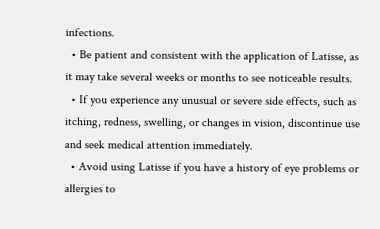infections.
  • Be patient and consistent with the application of Latisse, as it may take several weeks or months to see noticeable results.
  • If you experience any unusual or severe side effects, such as itching, redness, swelling, or changes in vision, discontinue use and seek medical attention immediately.
  • Avoid using Latisse if you have a history of eye problems or allergies to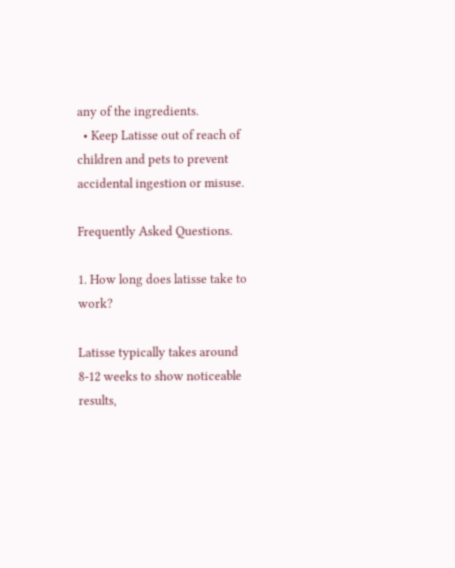any of the ingredients.
  • Keep Latisse out of reach of children and pets to prevent accidental ingestion or misuse.

Frequently Asked Questions.

1. How long does latisse take to work?

Latisse typically takes around 8-12 weeks to show noticeable results,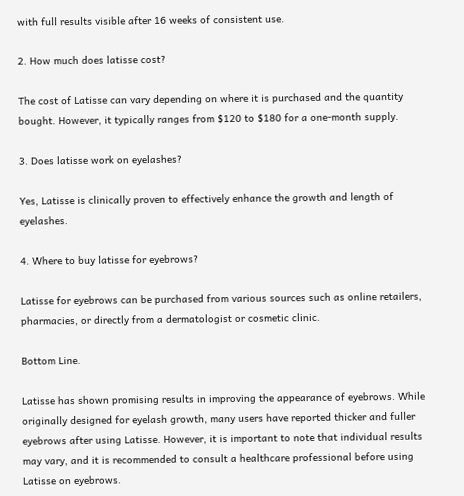with full results visible after 16 weeks of consistent use.

2. How much does latisse cost?

The cost of Latisse can vary depending on where it is purchased and the quantity bought. However, it typically ranges from $120 to $180 for a one-month supply.

3. Does latisse work on eyelashes?

Yes, Latisse is clinically proven to effectively enhance the growth and length of eyelashes.

4. Where to buy latisse for eyebrows?

Latisse for eyebrows can be purchased from various sources such as online retailers, pharmacies, or directly from a dermatologist or cosmetic clinic.

Bottom Line.

Latisse has shown promising results in improving the appearance of eyebrows. While originally designed for eyelash growth, many users have reported thicker and fuller eyebrows after using Latisse. However, it is important to note that individual results may vary, and it is recommended to consult a healthcare professional before using Latisse on eyebrows.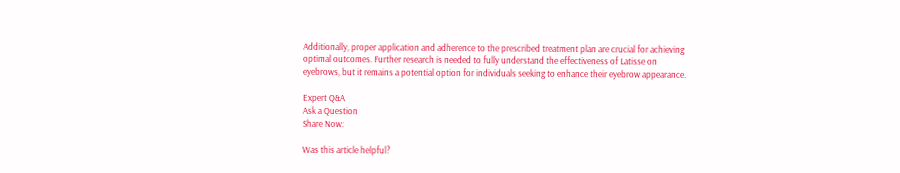Additionally, proper application and adherence to the prescribed treatment plan are crucial for achieving optimal outcomes. Further research is needed to fully understand the effectiveness of Latisse on eyebrows, but it remains a potential option for individuals seeking to enhance their eyebrow appearance.

Expert Q&A
Ask a Question
Share Now:

Was this article helpful?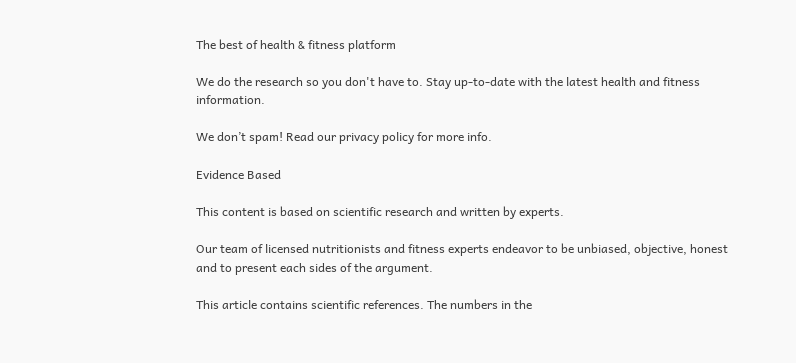The best of health & fitness platform

We do the research so you don't have to. Stay up-to-date with the latest health and fitness information.

We don’t spam! Read our privacy policy for more info.

Evidence Based

This content is based on scientific research and written by experts.

Our team of licensed nutritionists and fitness experts endeavor to be unbiased, objective, honest and to present each sides of the argument.

This article contains scientific references. The numbers in the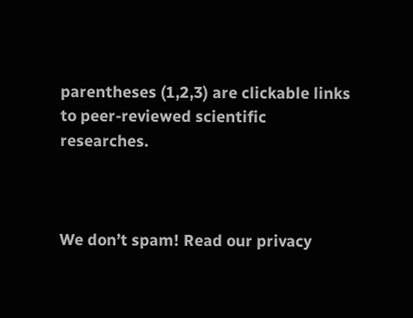parentheses (1,2,3) are clickable links to peer-reviewed scientific researches.



We don’t spam! Read our privacy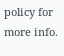policy for more info.